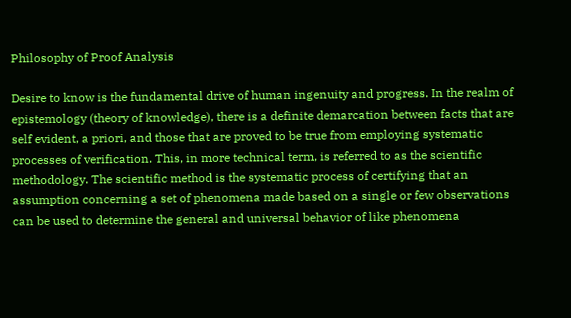Philosophy of Proof Analysis

Desire to know is the fundamental drive of human ingenuity and progress. In the realm of epistemology (theory of knowledge), there is a definite demarcation between facts that are self evident, a priori, and those that are proved to be true from employing systematic processes of verification. This, in more technical term, is referred to as the scientific methodology. The scientific method is the systematic process of certifying that an assumption concerning a set of phenomena made based on a single or few observations can be used to determine the general and universal behavior of like phenomena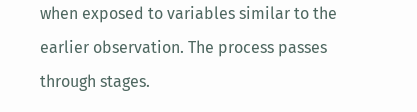when exposed to variables similar to the earlier observation. The process passes through stages.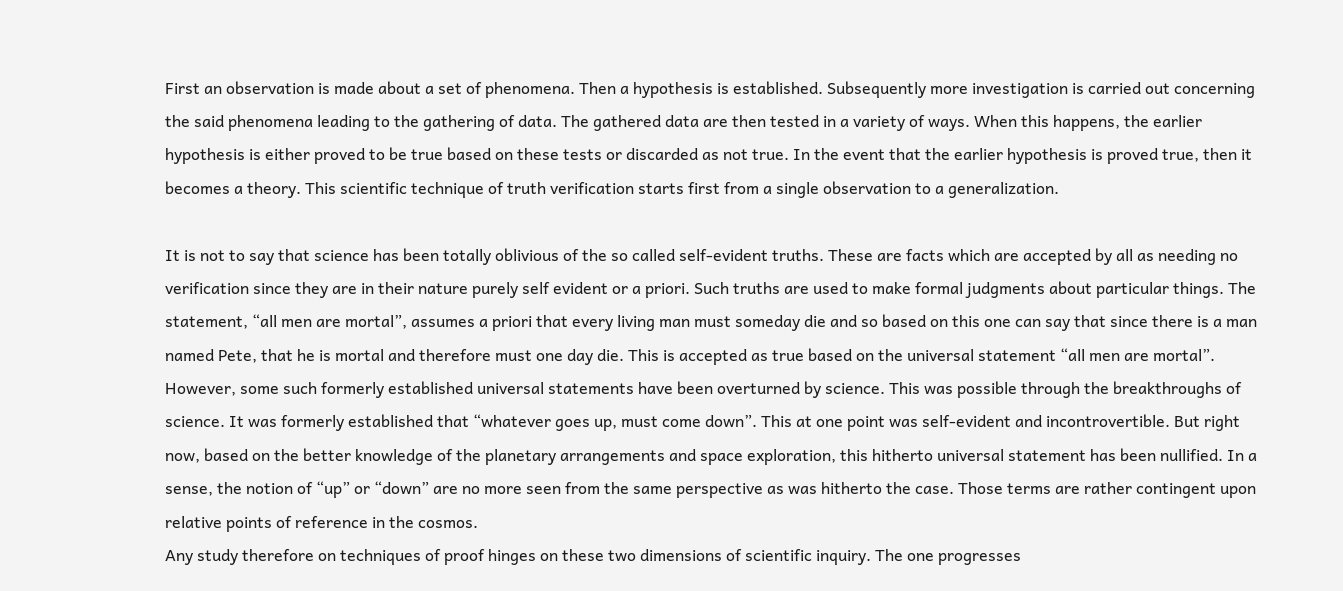First an observation is made about a set of phenomena. Then a hypothesis is established. Subsequently more investigation is carried out concerning the said phenomena leading to the gathering of data. The gathered data are then tested in a variety of ways. When this happens, the earlier hypothesis is either proved to be true based on these tests or discarded as not true. In the event that the earlier hypothesis is proved true, then it becomes a theory. This scientific technique of truth verification starts first from a single observation to a generalization.

It is not to say that science has been totally oblivious of the so called self-evident truths. These are facts which are accepted by all as needing no verification since they are in their nature purely self evident or a priori. Such truths are used to make formal judgments about particular things. The statement, “all men are mortal”, assumes a priori that every living man must someday die and so based on this one can say that since there is a man named Pete, that he is mortal and therefore must one day die. This is accepted as true based on the universal statement “all men are mortal”. However, some such formerly established universal statements have been overturned by science. This was possible through the breakthroughs of science. It was formerly established that “whatever goes up, must come down”. This at one point was self-evident and incontrovertible. But right now, based on the better knowledge of the planetary arrangements and space exploration, this hitherto universal statement has been nullified. In a sense, the notion of “up” or “down” are no more seen from the same perspective as was hitherto the case. Those terms are rather contingent upon relative points of reference in the cosmos.
Any study therefore on techniques of proof hinges on these two dimensions of scientific inquiry. The one progresses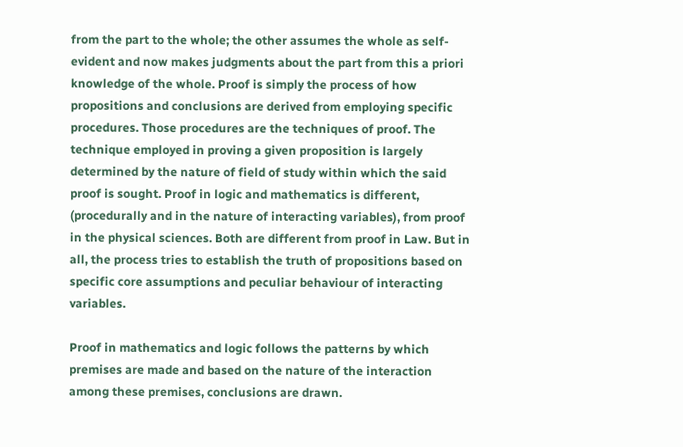from the part to the whole; the other assumes the whole as self-evident and now makes judgments about the part from this a priori knowledge of the whole. Proof is simply the process of how propositions and conclusions are derived from employing specific procedures. Those procedures are the techniques of proof. The technique employed in proving a given proposition is largely determined by the nature of field of study within which the said proof is sought. Proof in logic and mathematics is different, (procedurally and in the nature of interacting variables), from proof in the physical sciences. Both are different from proof in Law. But in all, the process tries to establish the truth of propositions based on specific core assumptions and peculiar behaviour of interacting variables.

Proof in mathematics and logic follows the patterns by which premises are made and based on the nature of the interaction among these premises, conclusions are drawn.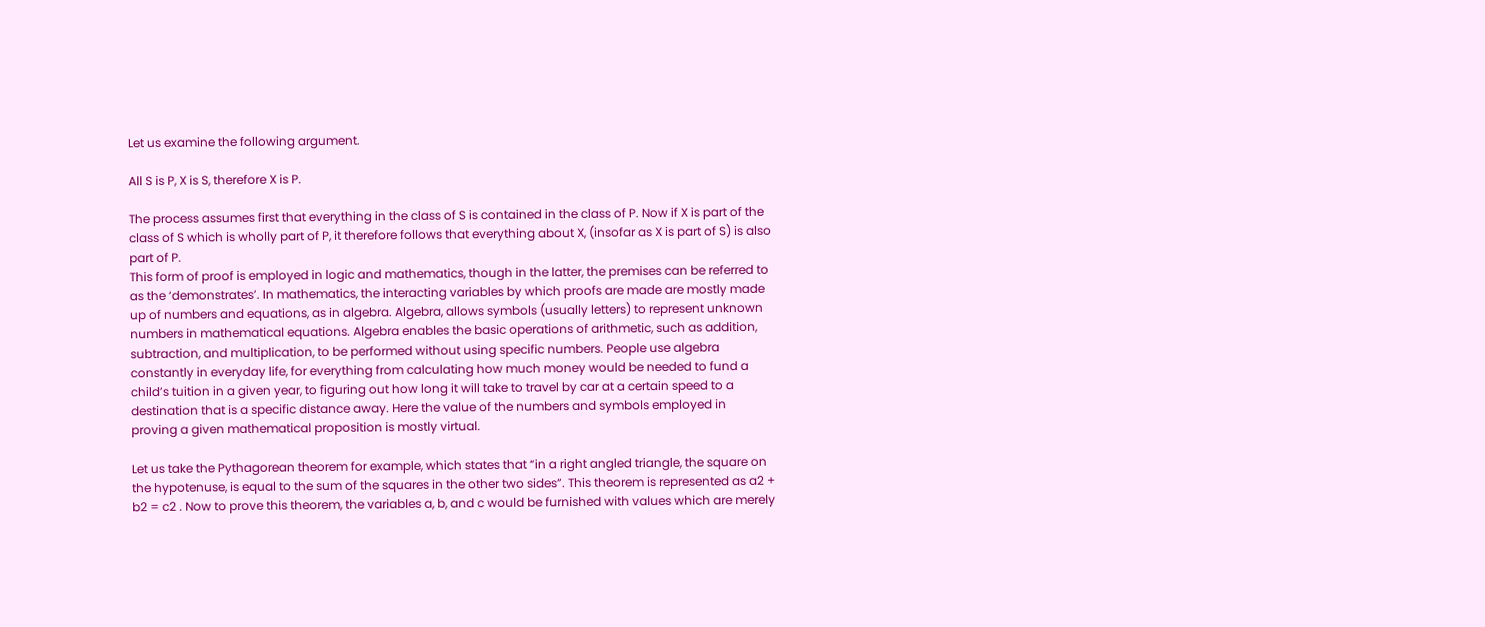Let us examine the following argument.

All S is P, X is S, therefore X is P.

The process assumes first that everything in the class of S is contained in the class of P. Now if X is part of the class of S which is wholly part of P, it therefore follows that everything about X, (insofar as X is part of S) is also part of P.
This form of proof is employed in logic and mathematics, though in the latter, the premises can be referred to as the ‘demonstrates’. In mathematics, the interacting variables by which proofs are made are mostly made up of numbers and equations, as in algebra. Algebra, allows symbols (usually letters) to represent unknown numbers in mathematical equations. Algebra enables the basic operations of arithmetic, such as addition, subtraction, and multiplication, to be performed without using specific numbers. People use algebra constantly in everyday life, for everything from calculating how much money would be needed to fund a child’s tuition in a given year, to figuring out how long it will take to travel by car at a certain speed to a destination that is a specific distance away. Here the value of the numbers and symbols employed in proving a given mathematical proposition is mostly virtual.

Let us take the Pythagorean theorem for example, which states that “in a right angled triangle, the square on the hypotenuse, is equal to the sum of the squares in the other two sides”. This theorem is represented as a2 + b2 = c2 . Now to prove this theorem, the variables a, b, and c would be furnished with values which are merely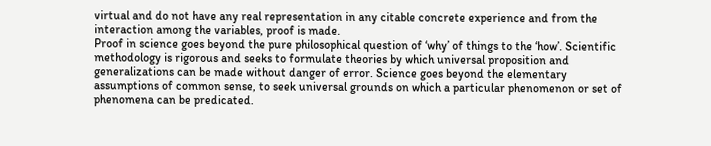virtual and do not have any real representation in any citable concrete experience and from the interaction among the variables, proof is made.
Proof in science goes beyond the pure philosophical question of ‘why’ of things to the ‘how’. Scientific methodology is rigorous and seeks to formulate theories by which universal proposition and generalizations can be made without danger of error. Science goes beyond the elementary assumptions of common sense, to seek universal grounds on which a particular phenomenon or set of phenomena can be predicated.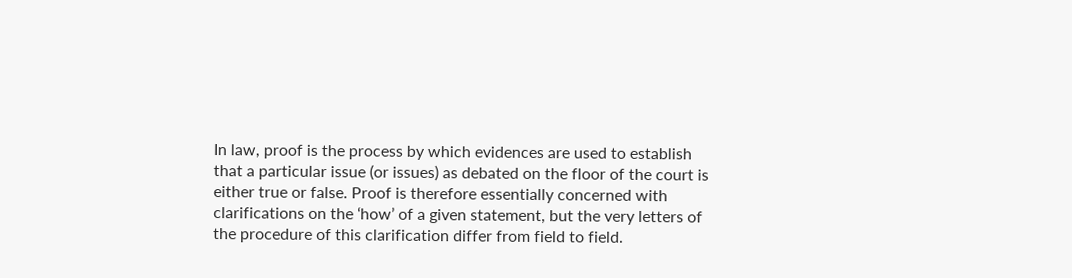In law, proof is the process by which evidences are used to establish that a particular issue (or issues) as debated on the floor of the court is either true or false. Proof is therefore essentially concerned with clarifications on the ‘how’ of a given statement, but the very letters of the procedure of this clarification differ from field to field.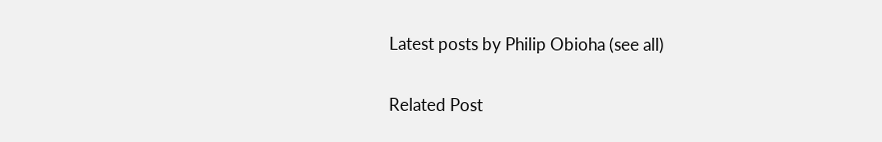Latest posts by Philip Obioha (see all)

Related Post